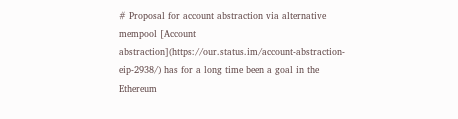# Proposal for account abstraction via alternative mempool [Account abstraction](https://our.status.im/account-abstraction-eip-2938/) has for a long time been a goal in the Ethereum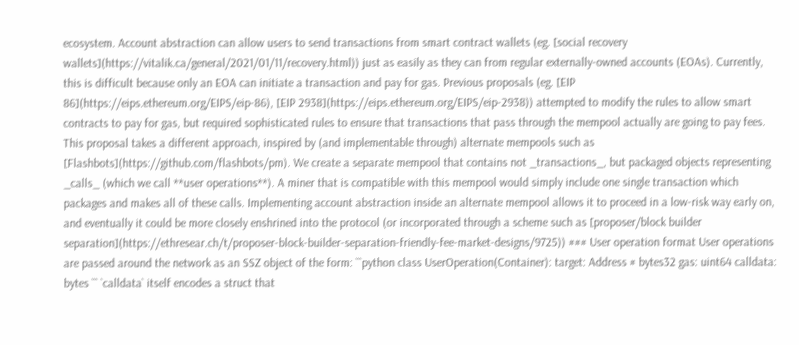ecosystem. Account abstraction can allow users to send transactions from smart contract wallets (eg. [social recovery wallets](https://vitalik.ca/general/2021/01/11/recovery.html)) just as easily as they can from regular externally-owned accounts (EOAs). Currently, this is difficult because only an EOA can initiate a transaction and pay for gas. Previous proposals (eg. [EIP 86](https://eips.ethereum.org/EIPS/eip-86), [EIP 2938](https://eips.ethereum.org/EIPS/eip-2938)) attempted to modify the rules to allow smart contracts to pay for gas, but required sophisticated rules to ensure that transactions that pass through the mempool actually are going to pay fees. This proposal takes a different approach, inspired by (and implementable through) alternate mempools such as [Flashbots](https://github.com/flashbots/pm). We create a separate mempool that contains not _transactions_, but packaged objects representing _calls_ (which we call **user operations**). A miner that is compatible with this mempool would simply include one single transaction which packages and makes all of these calls. Implementing account abstraction inside an alternate mempool allows it to proceed in a low-risk way early on, and eventually it could be more closely enshrined into the protocol (or incorporated through a scheme such as [proposer/block builder separation](https://ethresear.ch/t/proposer-block-builder-separation-friendly-fee-market-designs/9725)) ### User operation format User operations are passed around the network as an SSZ object of the form: ```python class UserOperation(Container): target: Address # bytes32 gas: uint64 calldata: bytes ``` `calldata` itself encodes a struct that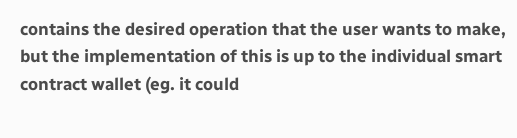contains the desired operation that the user wants to make, but the implementation of this is up to the individual smart contract wallet (eg. it could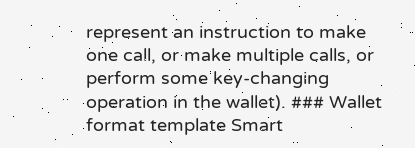represent an instruction to make one call, or make multiple calls, or perform some key-changing operation in the wallet). ### Wallet format template Smart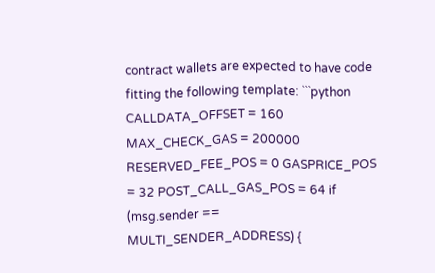contract wallets are expected to have code fitting the following template: ```python CALLDATA_OFFSET = 160 MAX_CHECK_GAS = 200000 RESERVED_FEE_POS = 0 GASPRICE_POS = 32 POST_CALL_GAS_POS = 64 if (msg.sender == MULTI_SENDER_ADDRESS) {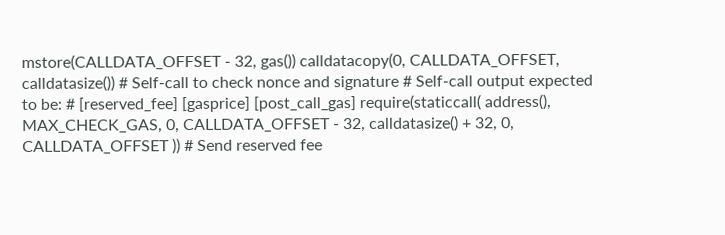mstore(CALLDATA_OFFSET - 32, gas()) calldatacopy(0, CALLDATA_OFFSET, calldatasize()) # Self-call to check nonce and signature # Self-call output expected to be: # [reserved_fee] [gasprice] [post_call_gas] require(staticcall( address(), MAX_CHECK_GAS, 0, CALLDATA_OFFSET - 32, calldatasize() + 32, 0, CALLDATA_OFFSET )) # Send reserved fee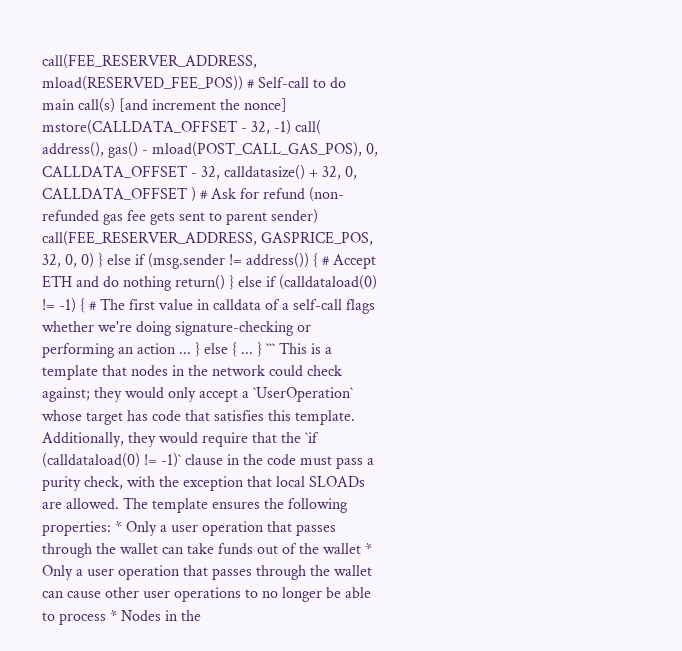call(FEE_RESERVER_ADDRESS, mload(RESERVED_FEE_POS)) # Self-call to do main call(s) [and increment the nonce] mstore(CALLDATA_OFFSET - 32, -1) call( address(), gas() - mload(POST_CALL_GAS_POS), 0, CALLDATA_OFFSET - 32, calldatasize() + 32, 0, CALLDATA_OFFSET ) # Ask for refund (non-refunded gas fee gets sent to parent sender) call(FEE_RESERVER_ADDRESS, GASPRICE_POS, 32, 0, 0) } else if (msg.sender != address()) { # Accept ETH and do nothing return() } else if (calldataload(0) != -1) { # The first value in calldata of a self-call flags whether we're doing signature-checking or performing an action ... } else { ... } ``` This is a template that nodes in the network could check against; they would only accept a `UserOperation` whose target has code that satisfies this template. Additionally, they would require that the `if (calldataload(0) != -1)` clause in the code must pass a purity check, with the exception that local SLOADs are allowed. The template ensures the following properties: * Only a user operation that passes through the wallet can take funds out of the wallet * Only a user operation that passes through the wallet can cause other user operations to no longer be able to process * Nodes in the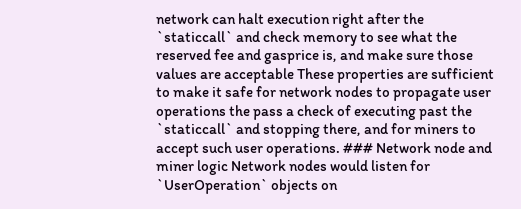network can halt execution right after the `staticcall` and check memory to see what the reserved fee and gasprice is, and make sure those values are acceptable These properties are sufficient to make it safe for network nodes to propagate user operations the pass a check of executing past the `staticcall` and stopping there, and for miners to accept such user operations. ### Network node and miner logic Network nodes would listen for `UserOperation` objects on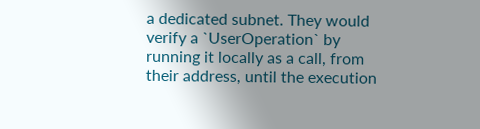a dedicated subnet. They would verify a `UserOperation` by running it locally as a call, from their address, until the execution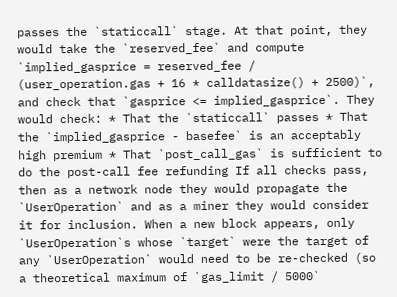passes the `staticcall` stage. At that point, they would take the `reserved_fee` and compute `implied_gasprice = reserved_fee / (user_operation.gas + 16 * calldatasize() + 2500)`, and check that `gasprice <= implied_gasprice`. They would check: * That the `staticcall` passes * That the `implied_gasprice - basefee` is an acceptably high premium * That `post_call_gas` is sufficient to do the post-call fee refunding If all checks pass, then as a network node they would propagate the `UserOperation` and as a miner they would consider it for inclusion. When a new block appears, only `UserOperation`s whose `target` were the target of any `UserOperation` would need to be re-checked (so a theoretical maximum of `gas_limit / 5000`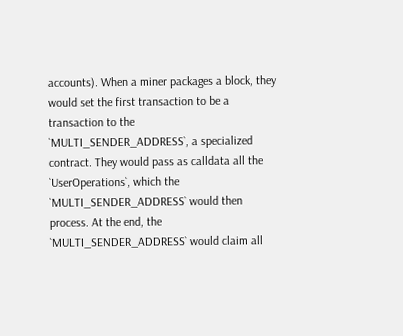accounts). When a miner packages a block, they would set the first transaction to be a transaction to the `MULTI_SENDER_ADDRESS`, a specialized contract. They would pass as calldata all the `UserOperations`, which the `MULTI_SENDER_ADDRESS` would then process. At the end, the `MULTI_SENDER_ADDRESS` would claim all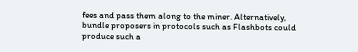fees and pass them along to the miner. Alternatively, bundle proposers in protocols such as Flashbots could produce such a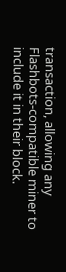transaction, allowing any Flashbots-compatible miner to include it in their block.